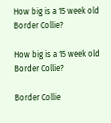How big is a 15 week old Border Collie?

How big is a 15 week old Border Collie?

Border Collie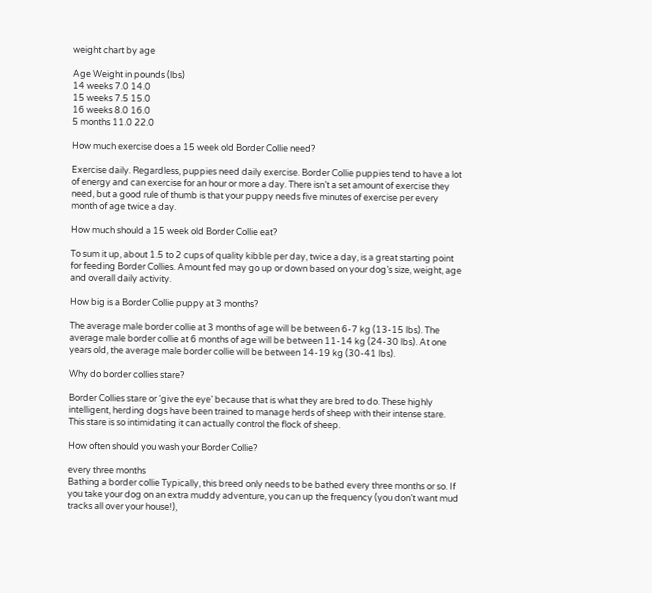weight chart by age

Age Weight in pounds (lbs)
14 weeks 7.0 14.0
15 weeks 7.5 15.0
16 weeks 8.0 16.0
5 months 11.0 22.0

How much exercise does a 15 week old Border Collie need?

Exercise daily. Regardless, puppies need daily exercise. Border Collie puppies tend to have a lot of energy and can exercise for an hour or more a day. There isn’t a set amount of exercise they need, but a good rule of thumb is that your puppy needs five minutes of exercise per every month of age twice a day.

How much should a 15 week old Border Collie eat?

To sum it up, about 1.5 to 2 cups of quality kibble per day, twice a day, is a great starting point for feeding Border Collies. Amount fed may go up or down based on your dog’s size, weight, age and overall daily activity.

How big is a Border Collie puppy at 3 months?

The average male border collie at 3 months of age will be between 6-7 kg (13-15 lbs). The average male border collie at 6 months of age will be between 11-14 kg (24-30 lbs). At one years old, the average male border collie will be between 14-19 kg (30-41 lbs).

Why do border collies stare?

Border Collies stare or ‘give the eye’ because that is what they are bred to do. These highly intelligent, herding dogs have been trained to manage herds of sheep with their intense stare. This stare is so intimidating it can actually control the flock of sheep.

How often should you wash your Border Collie?

every three months
Bathing a border collie Typically, this breed only needs to be bathed every three months or so. If you take your dog on an extra muddy adventure, you can up the frequency (you don’t want mud tracks all over your house!),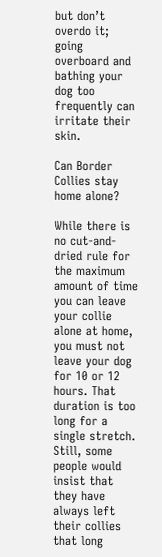but don’t overdo it; going overboard and bathing your dog too frequently can irritate their skin.

Can Border Collies stay home alone?

While there is no cut-and-dried rule for the maximum amount of time you can leave your collie alone at home, you must not leave your dog for 10 or 12 hours. That duration is too long for a single stretch. Still, some people would insist that they have always left their collies that long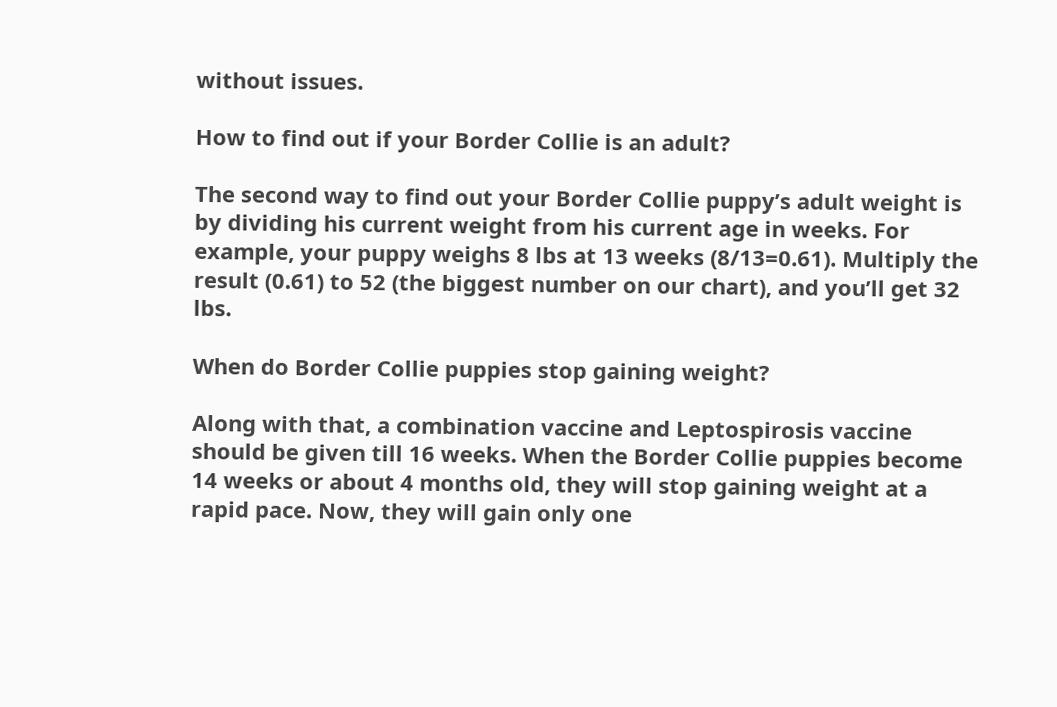without issues.

How to find out if your Border Collie is an adult?

The second way to find out your Border Collie puppy’s adult weight is by dividing his current weight from his current age in weeks. For example, your puppy weighs 8 lbs at 13 weeks (8/13=0.61). Multiply the result (0.61) to 52 (the biggest number on our chart), and you’ll get 32 lbs.

When do Border Collie puppies stop gaining weight?

Along with that, a combination vaccine and Leptospirosis vaccine should be given till 16 weeks. When the Border Collie puppies become 14 weeks or about 4 months old, they will stop gaining weight at a rapid pace. Now, they will gain only one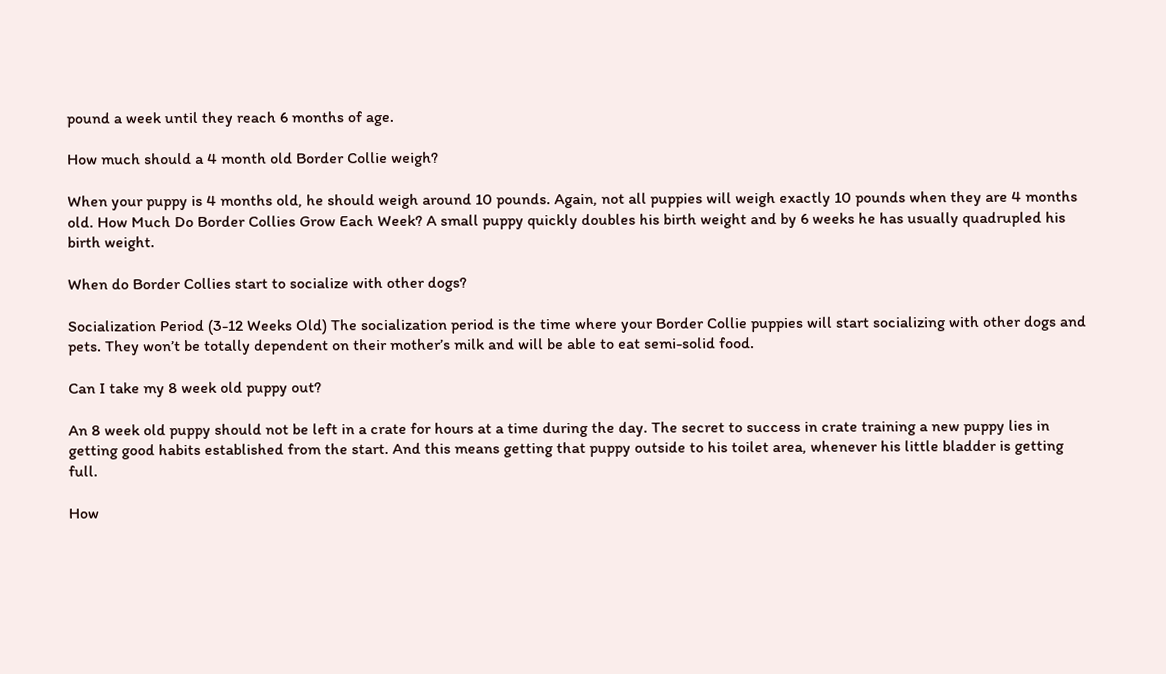pound a week until they reach 6 months of age.

How much should a 4 month old Border Collie weigh?

When your puppy is 4 months old, he should weigh around 10 pounds. Again, not all puppies will weigh exactly 10 pounds when they are 4 months old. How Much Do Border Collies Grow Each Week? A small puppy quickly doubles his birth weight and by 6 weeks he has usually quadrupled his birth weight.

When do Border Collies start to socialize with other dogs?

Socialization Period (3-12 Weeks Old) The socialization period is the time where your Border Collie puppies will start socializing with other dogs and pets. They won’t be totally dependent on their mother’s milk and will be able to eat semi-solid food.

Can I take my 8 week old puppy out?

An 8 week old puppy should not be left in a crate for hours at a time during the day. The secret to success in crate training a new puppy lies in getting good habits established from the start. And this means getting that puppy outside to his toilet area, whenever his little bladder is getting full.

How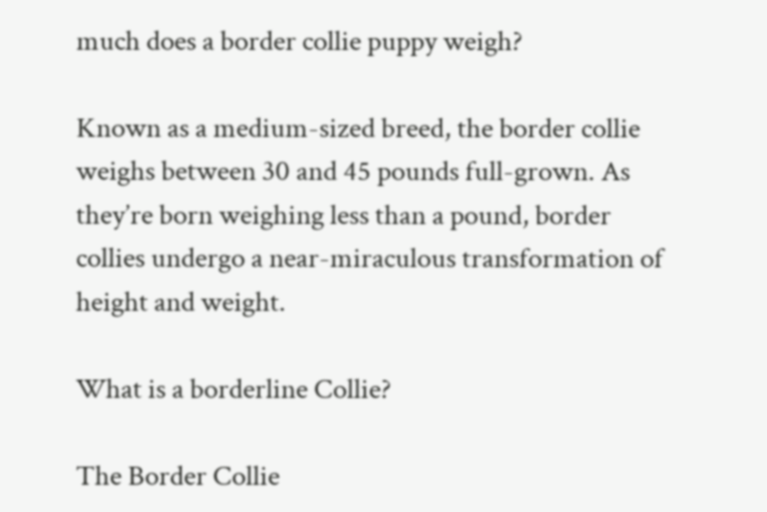much does a border collie puppy weigh?

Known as a medium-sized breed, the border collie weighs between 30 and 45 pounds full-grown. As they’re born weighing less than a pound, border collies undergo a near-miraculous transformation of height and weight.

What is a borderline Collie?

The Border Collie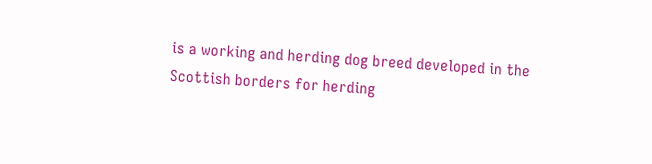is a working and herding dog breed developed in the Scottish borders for herding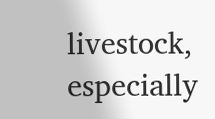livestock, especially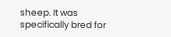sheep. It was specifically bred for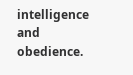intelligence and obedience.